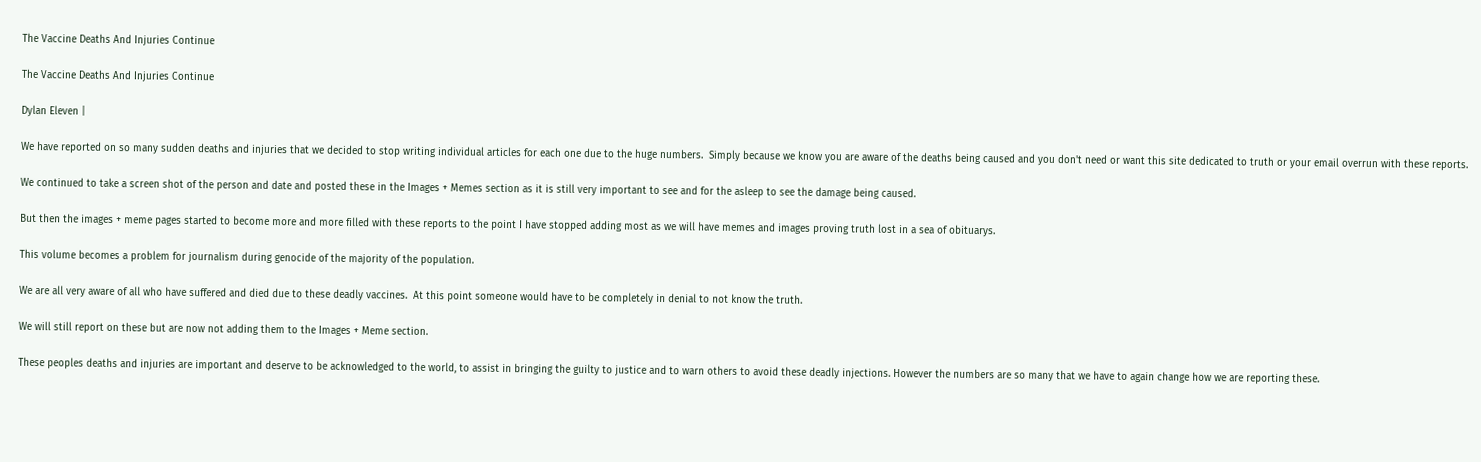The Vaccine Deaths And Injuries Continue

The Vaccine Deaths And Injuries Continue

Dylan Eleven |

We have reported on so many sudden deaths and injuries that we decided to stop writing individual articles for each one due to the huge numbers.  Simply because we know you are aware of the deaths being caused and you don't need or want this site dedicated to truth or your email overrun with these reports.

We continued to take a screen shot of the person and date and posted these in the Images + Memes section as it is still very important to see and for the asleep to see the damage being caused.

But then the images + meme pages started to become more and more filled with these reports to the point I have stopped adding most as we will have memes and images proving truth lost in a sea of obituarys.

This volume becomes a problem for journalism during genocide of the majority of the population.

We are all very aware of all who have suffered and died due to these deadly vaccines.  At this point someone would have to be completely in denial to not know the truth.

We will still report on these but are now not adding them to the Images + Meme section.

These peoples deaths and injuries are important and deserve to be acknowledged to the world, to assist in bringing the guilty to justice and to warn others to avoid these deadly injections. However the numbers are so many that we have to again change how we are reporting these.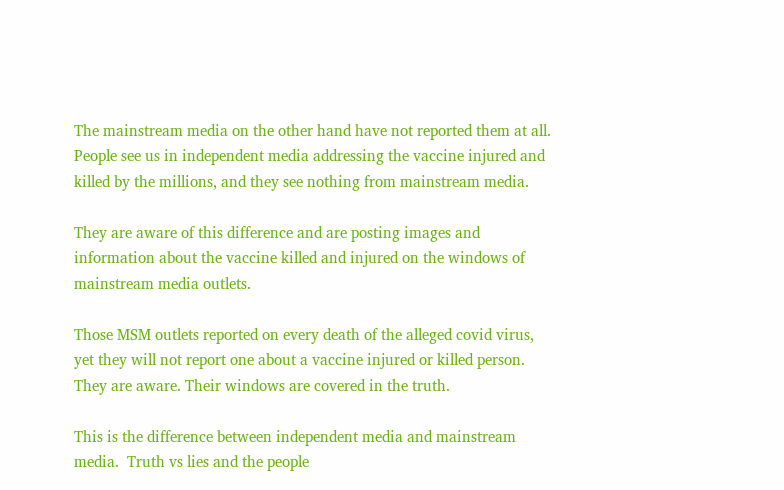The mainstream media on the other hand have not reported them at all.   People see us in independent media addressing the vaccine injured and killed by the millions, and they see nothing from mainstream media.

They are aware of this difference and are posting images and information about the vaccine killed and injured on the windows of mainstream media outlets.

Those MSM outlets reported on every death of the alleged covid virus, yet they will not report one about a vaccine injured or killed person.  They are aware. Their windows are covered in the truth.

This is the difference between independent media and mainstream media.  Truth vs lies and the people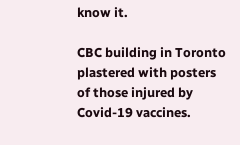know it.

CBC building in Toronto plastered with posters of those injured by Covid-19 vaccines.